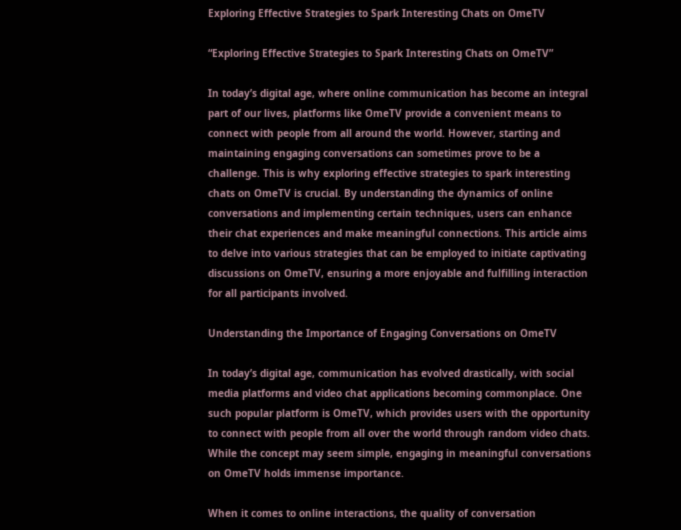Exploring Effective Strategies to Spark Interesting Chats on OmeTV

“Exploring Effective Strategies to Spark Interesting Chats on OmeTV”

In today’s digital age, where online communication has become an integral part of our lives, platforms like OmeTV provide a convenient means to connect with people from all around the world. However, starting and maintaining engaging conversations can sometimes prove to be a challenge. This is why exploring effective strategies to spark interesting chats on OmeTV is crucial. By understanding the dynamics of online conversations and implementing certain techniques, users can enhance their chat experiences and make meaningful connections. This article aims to delve into various strategies that can be employed to initiate captivating discussions on OmeTV, ensuring a more enjoyable and fulfilling interaction for all participants involved.

Understanding the Importance of Engaging Conversations on OmeTV

In today’s digital age, communication has evolved drastically, with social media platforms and video chat applications becoming commonplace. One such popular platform is OmeTV, which provides users with the opportunity to connect with people from all over the world through random video chats. While the concept may seem simple, engaging in meaningful conversations on OmeTV holds immense importance.

When it comes to online interactions, the quality of conversation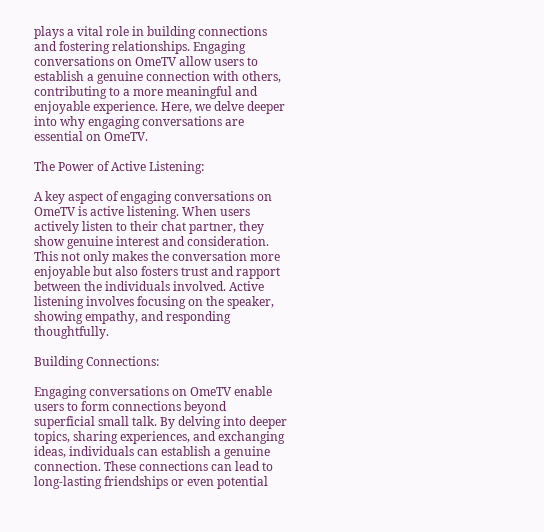plays a vital role in building connections and fostering relationships. Engaging conversations on OmeTV allow users to establish a genuine connection with others, contributing to a more meaningful and enjoyable experience. Here, we delve deeper into why engaging conversations are essential on OmeTV.

The Power of Active Listening:

A key aspect of engaging conversations on OmeTV is active listening. When users actively listen to their chat partner, they show genuine interest and consideration. This not only makes the conversation more enjoyable but also fosters trust and rapport between the individuals involved. Active listening involves focusing on the speaker, showing empathy, and responding thoughtfully.

Building Connections:

Engaging conversations on OmeTV enable users to form connections beyond superficial small talk. By delving into deeper topics, sharing experiences, and exchanging ideas, individuals can establish a genuine connection. These connections can lead to long-lasting friendships or even potential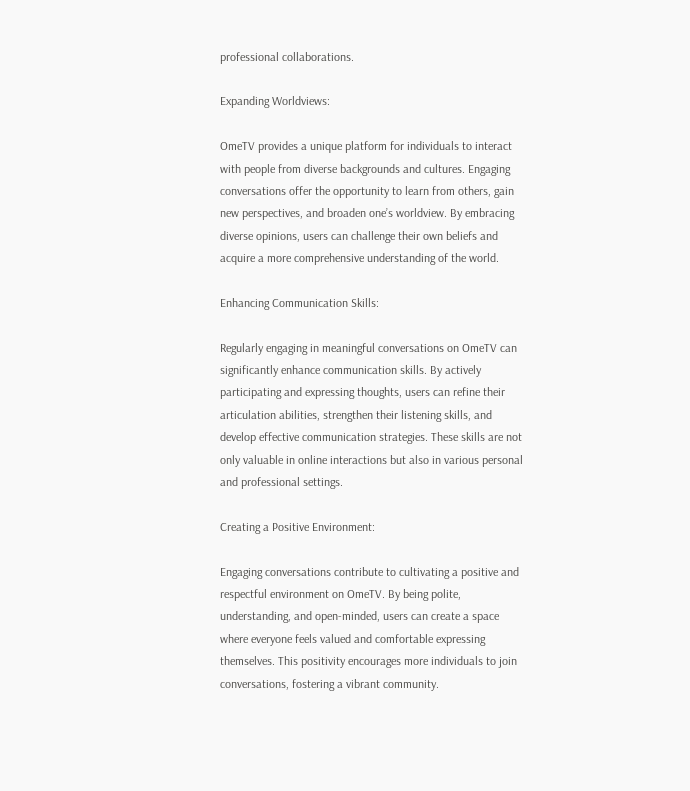professional collaborations.

Expanding Worldviews:

OmeTV provides a unique platform for individuals to interact with people from diverse backgrounds and cultures. Engaging conversations offer the opportunity to learn from others, gain new perspectives, and broaden one’s worldview. By embracing diverse opinions, users can challenge their own beliefs and acquire a more comprehensive understanding of the world.

Enhancing Communication Skills:

Regularly engaging in meaningful conversations on OmeTV can significantly enhance communication skills. By actively participating and expressing thoughts, users can refine their articulation abilities, strengthen their listening skills, and develop effective communication strategies. These skills are not only valuable in online interactions but also in various personal and professional settings.

Creating a Positive Environment:

Engaging conversations contribute to cultivating a positive and respectful environment on OmeTV. By being polite, understanding, and open-minded, users can create a space where everyone feels valued and comfortable expressing themselves. This positivity encourages more individuals to join conversations, fostering a vibrant community.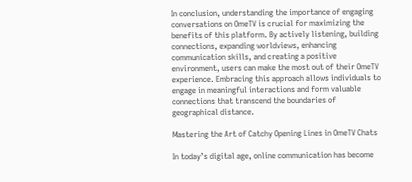In conclusion, understanding the importance of engaging conversations on OmeTV is crucial for maximizing the benefits of this platform. By actively listening, building connections, expanding worldviews, enhancing communication skills, and creating a positive environment, users can make the most out of their OmeTV experience. Embracing this approach allows individuals to engage in meaningful interactions and form valuable connections that transcend the boundaries of geographical distance.

Mastering the Art of Catchy Opening Lines in OmeTV Chats

In today’s digital age, online communication has become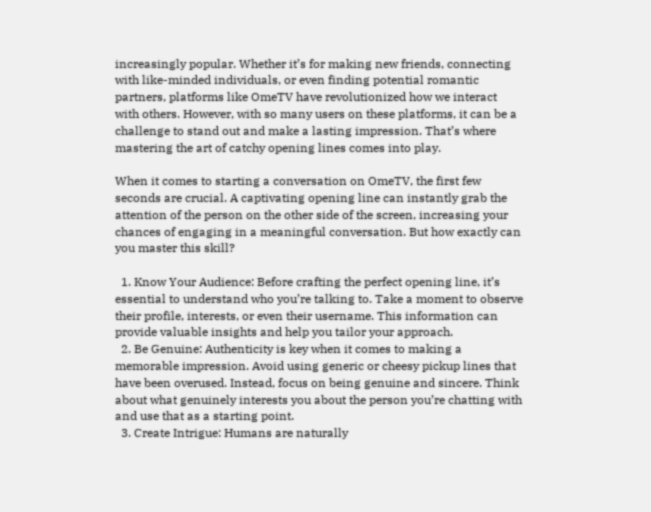increasingly popular. Whether it’s for making new friends, connecting with like-minded individuals, or even finding potential romantic partners, platforms like OmeTV have revolutionized how we interact with others. However, with so many users on these platforms, it can be a challenge to stand out and make a lasting impression. That’s where mastering the art of catchy opening lines comes into play.

When it comes to starting a conversation on OmeTV, the first few seconds are crucial. A captivating opening line can instantly grab the attention of the person on the other side of the screen, increasing your chances of engaging in a meaningful conversation. But how exactly can you master this skill?

  1. Know Your Audience: Before crafting the perfect opening line, it’s essential to understand who you’re talking to. Take a moment to observe their profile, interests, or even their username. This information can provide valuable insights and help you tailor your approach.
  2. Be Genuine: Authenticity is key when it comes to making a memorable impression. Avoid using generic or cheesy pickup lines that have been overused. Instead, focus on being genuine and sincere. Think about what genuinely interests you about the person you’re chatting with and use that as a starting point.
  3. Create Intrigue: Humans are naturally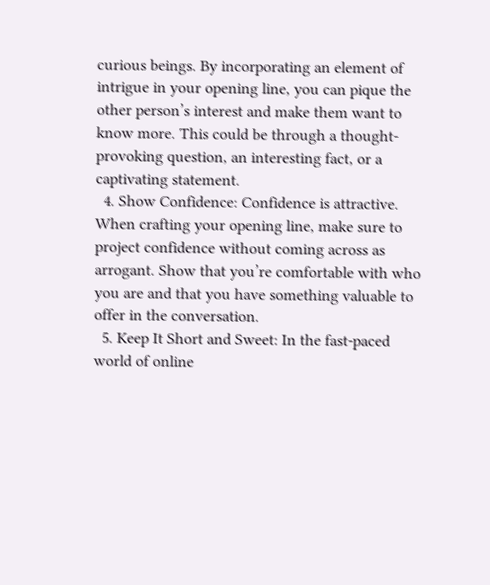curious beings. By incorporating an element of intrigue in your opening line, you can pique the other person’s interest and make them want to know more. This could be through a thought-provoking question, an interesting fact, or a captivating statement.
  4. Show Confidence: Confidence is attractive. When crafting your opening line, make sure to project confidence without coming across as arrogant. Show that you’re comfortable with who you are and that you have something valuable to offer in the conversation.
  5. Keep It Short and Sweet: In the fast-paced world of online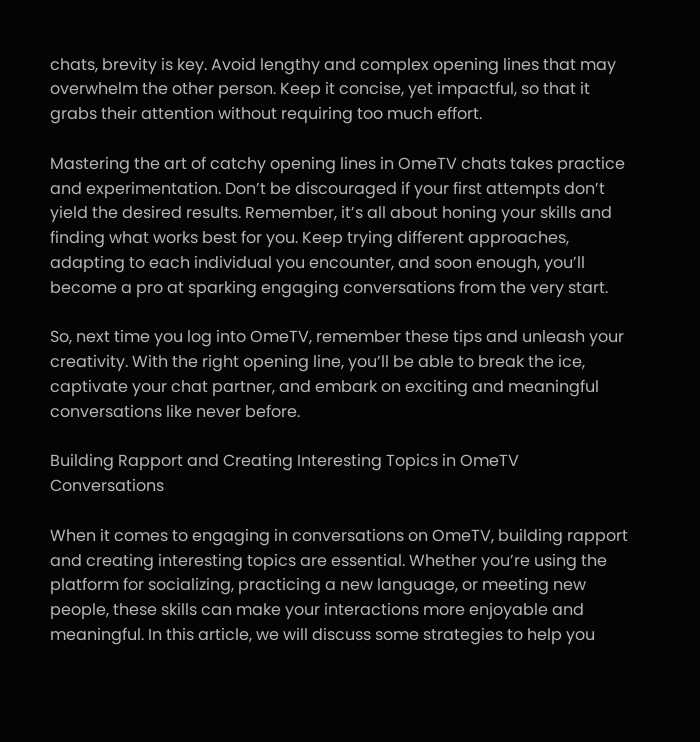chats, brevity is key. Avoid lengthy and complex opening lines that may overwhelm the other person. Keep it concise, yet impactful, so that it grabs their attention without requiring too much effort.

Mastering the art of catchy opening lines in OmeTV chats takes practice and experimentation. Don’t be discouraged if your first attempts don’t yield the desired results. Remember, it’s all about honing your skills and finding what works best for you. Keep trying different approaches, adapting to each individual you encounter, and soon enough, you’ll become a pro at sparking engaging conversations from the very start.

So, next time you log into OmeTV, remember these tips and unleash your creativity. With the right opening line, you’ll be able to break the ice, captivate your chat partner, and embark on exciting and meaningful conversations like never before.

Building Rapport and Creating Interesting Topics in OmeTV Conversations

When it comes to engaging in conversations on OmeTV, building rapport and creating interesting topics are essential. Whether you’re using the platform for socializing, practicing a new language, or meeting new people, these skills can make your interactions more enjoyable and meaningful. In this article, we will discuss some strategies to help you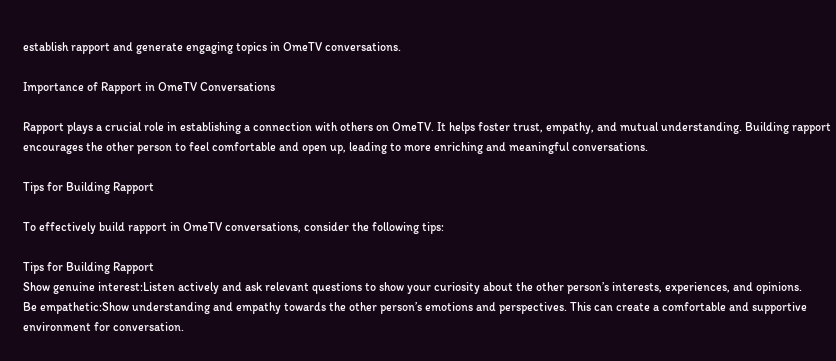establish rapport and generate engaging topics in OmeTV conversations.

Importance of Rapport in OmeTV Conversations

Rapport plays a crucial role in establishing a connection with others on OmeTV. It helps foster trust, empathy, and mutual understanding. Building rapport encourages the other person to feel comfortable and open up, leading to more enriching and meaningful conversations.

Tips for Building Rapport

To effectively build rapport in OmeTV conversations, consider the following tips:

Tips for Building Rapport
Show genuine interest:Listen actively and ask relevant questions to show your curiosity about the other person’s interests, experiences, and opinions.
Be empathetic:Show understanding and empathy towards the other person’s emotions and perspectives. This can create a comfortable and supportive environment for conversation.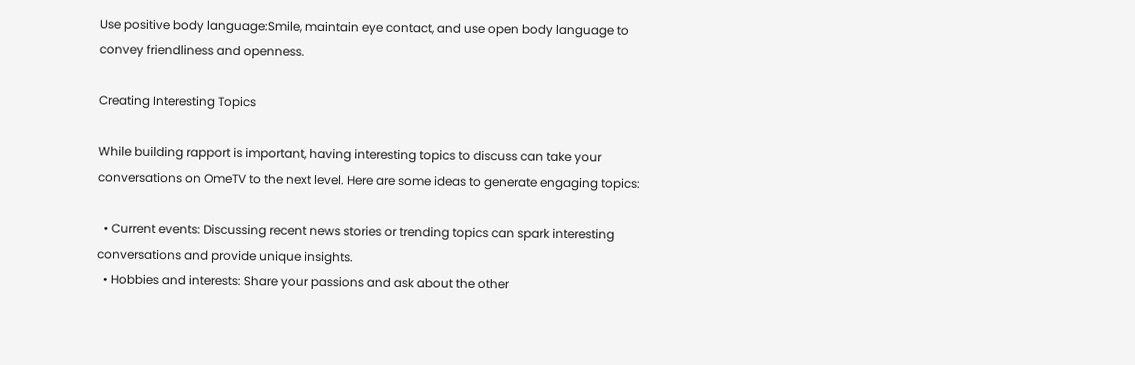Use positive body language:Smile, maintain eye contact, and use open body language to convey friendliness and openness.

Creating Interesting Topics

While building rapport is important, having interesting topics to discuss can take your conversations on OmeTV to the next level. Here are some ideas to generate engaging topics:

  • Current events: Discussing recent news stories or trending topics can spark interesting conversations and provide unique insights.
  • Hobbies and interests: Share your passions and ask about the other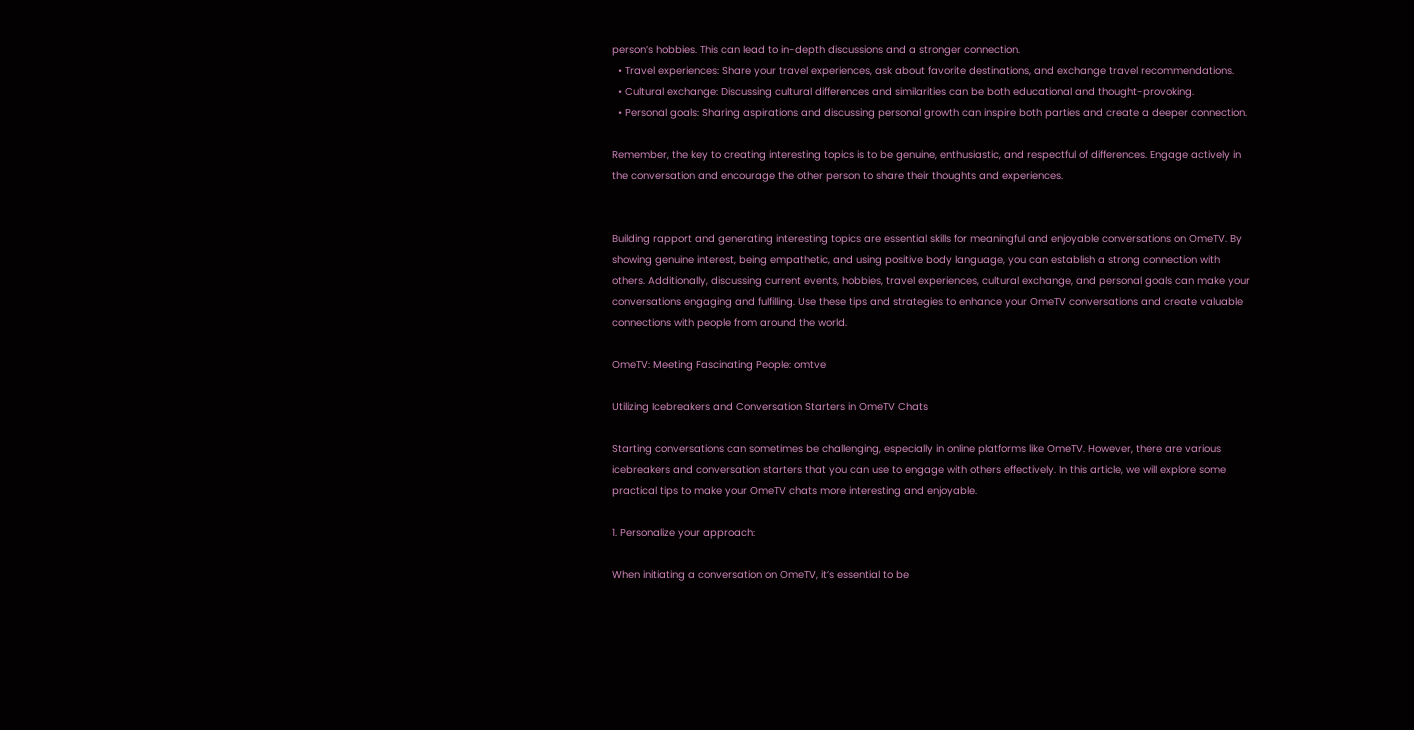person’s hobbies. This can lead to in-depth discussions and a stronger connection.
  • Travel experiences: Share your travel experiences, ask about favorite destinations, and exchange travel recommendations.
  • Cultural exchange: Discussing cultural differences and similarities can be both educational and thought-provoking.
  • Personal goals: Sharing aspirations and discussing personal growth can inspire both parties and create a deeper connection.

Remember, the key to creating interesting topics is to be genuine, enthusiastic, and respectful of differences. Engage actively in the conversation and encourage the other person to share their thoughts and experiences.


Building rapport and generating interesting topics are essential skills for meaningful and enjoyable conversations on OmeTV. By showing genuine interest, being empathetic, and using positive body language, you can establish a strong connection with others. Additionally, discussing current events, hobbies, travel experiences, cultural exchange, and personal goals can make your conversations engaging and fulfilling. Use these tips and strategies to enhance your OmeTV conversations and create valuable connections with people from around the world.

OmeTV: Meeting Fascinating People: omtve

Utilizing Icebreakers and Conversation Starters in OmeTV Chats

Starting conversations can sometimes be challenging, especially in online platforms like OmeTV. However, there are various icebreakers and conversation starters that you can use to engage with others effectively. In this article, we will explore some practical tips to make your OmeTV chats more interesting and enjoyable.

1. Personalize your approach:

When initiating a conversation on OmeTV, it’s essential to be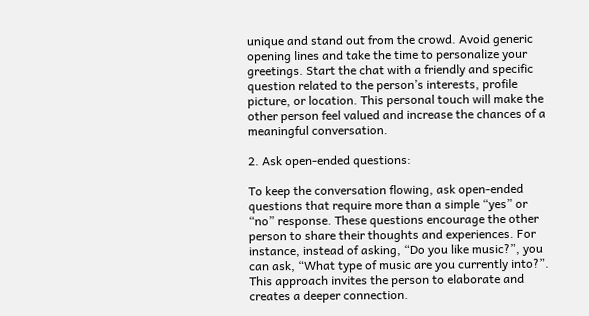unique and stand out from the crowd. Avoid generic opening lines and take the time to personalize your greetings. Start the chat with a friendly and specific question related to the person’s interests, profile picture, or location. This personal touch will make the other person feel valued and increase the chances of a meaningful conversation.

2. Ask open-ended questions:

To keep the conversation flowing, ask open-ended questions that require more than a simple “yes” or “no” response. These questions encourage the other person to share their thoughts and experiences. For instance, instead of asking, “Do you like music?”, you can ask, “What type of music are you currently into?”. This approach invites the person to elaborate and creates a deeper connection.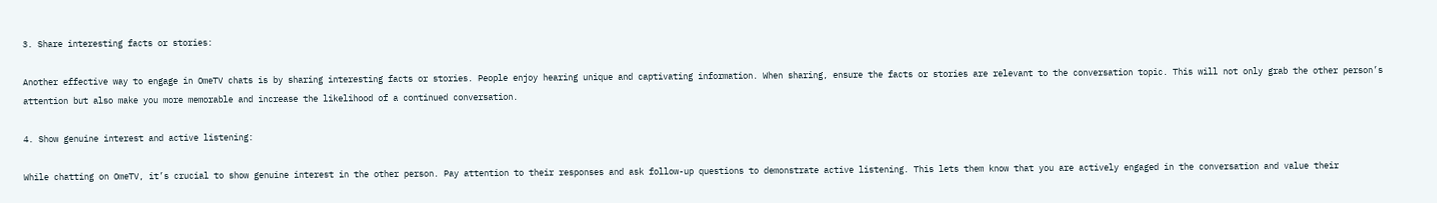3. Share interesting facts or stories:

Another effective way to engage in OmeTV chats is by sharing interesting facts or stories. People enjoy hearing unique and captivating information. When sharing, ensure the facts or stories are relevant to the conversation topic. This will not only grab the other person’s attention but also make you more memorable and increase the likelihood of a continued conversation.

4. Show genuine interest and active listening:

While chatting on OmeTV, it’s crucial to show genuine interest in the other person. Pay attention to their responses and ask follow-up questions to demonstrate active listening. This lets them know that you are actively engaged in the conversation and value their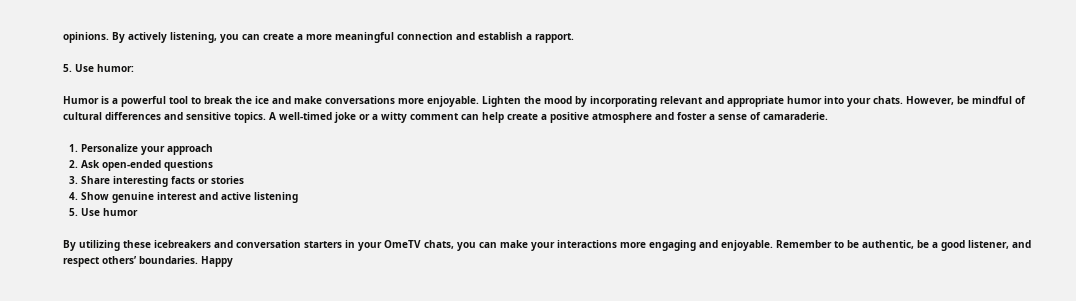opinions. By actively listening, you can create a more meaningful connection and establish a rapport.

5. Use humor:

Humor is a powerful tool to break the ice and make conversations more enjoyable. Lighten the mood by incorporating relevant and appropriate humor into your chats. However, be mindful of cultural differences and sensitive topics. A well-timed joke or a witty comment can help create a positive atmosphere and foster a sense of camaraderie.

  1. Personalize your approach
  2. Ask open-ended questions
  3. Share interesting facts or stories
  4. Show genuine interest and active listening
  5. Use humor

By utilizing these icebreakers and conversation starters in your OmeTV chats, you can make your interactions more engaging and enjoyable. Remember to be authentic, be a good listener, and respect others’ boundaries. Happy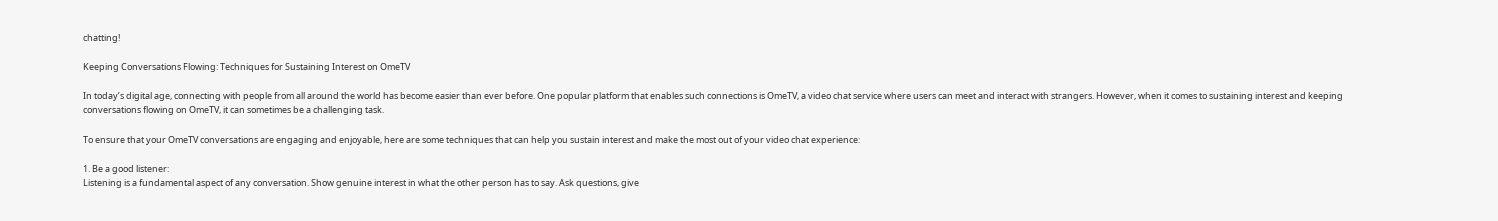chatting!

Keeping Conversations Flowing: Techniques for Sustaining Interest on OmeTV

In today’s digital age, connecting with people from all around the world has become easier than ever before. One popular platform that enables such connections is OmeTV, a video chat service where users can meet and interact with strangers. However, when it comes to sustaining interest and keeping conversations flowing on OmeTV, it can sometimes be a challenging task.

To ensure that your OmeTV conversations are engaging and enjoyable, here are some techniques that can help you sustain interest and make the most out of your video chat experience:

1. Be a good listener:
Listening is a fundamental aspect of any conversation. Show genuine interest in what the other person has to say. Ask questions, give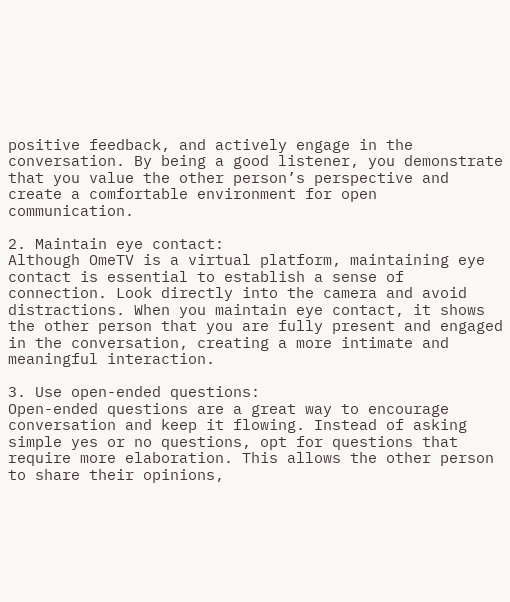positive feedback, and actively engage in the conversation. By being a good listener, you demonstrate that you value the other person’s perspective and create a comfortable environment for open communication.

2. Maintain eye contact:
Although OmeTV is a virtual platform, maintaining eye contact is essential to establish a sense of connection. Look directly into the camera and avoid distractions. When you maintain eye contact, it shows the other person that you are fully present and engaged in the conversation, creating a more intimate and meaningful interaction.

3. Use open-ended questions:
Open-ended questions are a great way to encourage conversation and keep it flowing. Instead of asking simple yes or no questions, opt for questions that require more elaboration. This allows the other person to share their opinions,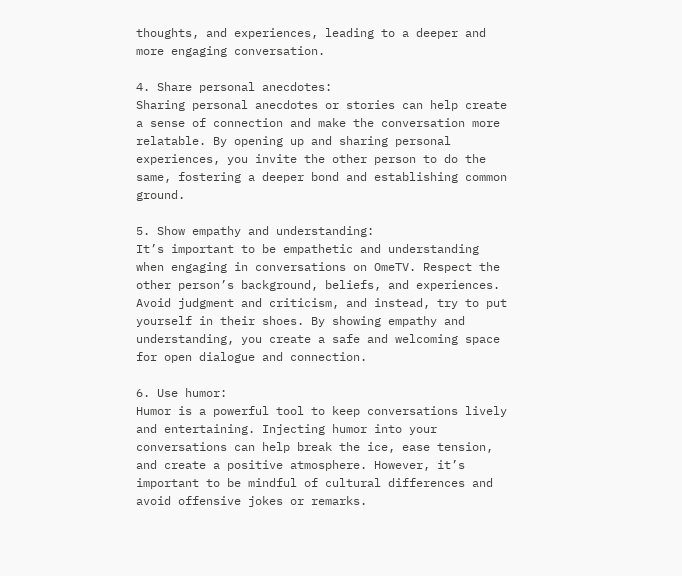thoughts, and experiences, leading to a deeper and more engaging conversation.

4. Share personal anecdotes:
Sharing personal anecdotes or stories can help create a sense of connection and make the conversation more relatable. By opening up and sharing personal experiences, you invite the other person to do the same, fostering a deeper bond and establishing common ground.

5. Show empathy and understanding:
It’s important to be empathetic and understanding when engaging in conversations on OmeTV. Respect the other person’s background, beliefs, and experiences. Avoid judgment and criticism, and instead, try to put yourself in their shoes. By showing empathy and understanding, you create a safe and welcoming space for open dialogue and connection.

6. Use humor:
Humor is a powerful tool to keep conversations lively and entertaining. Injecting humor into your conversations can help break the ice, ease tension, and create a positive atmosphere. However, it’s important to be mindful of cultural differences and avoid offensive jokes or remarks.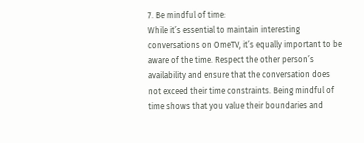7. Be mindful of time:
While it’s essential to maintain interesting conversations on OmeTV, it’s equally important to be aware of the time. Respect the other person’s availability and ensure that the conversation does not exceed their time constraints. Being mindful of time shows that you value their boundaries and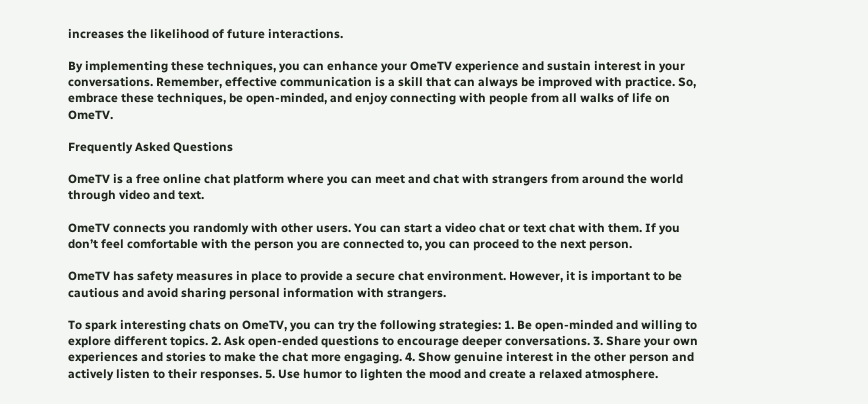increases the likelihood of future interactions.

By implementing these techniques, you can enhance your OmeTV experience and sustain interest in your conversations. Remember, effective communication is a skill that can always be improved with practice. So, embrace these techniques, be open-minded, and enjoy connecting with people from all walks of life on OmeTV.

Frequently Asked Questions

OmeTV is a free online chat platform where you can meet and chat with strangers from around the world through video and text.

OmeTV connects you randomly with other users. You can start a video chat or text chat with them. If you don’t feel comfortable with the person you are connected to, you can proceed to the next person.

OmeTV has safety measures in place to provide a secure chat environment. However, it is important to be cautious and avoid sharing personal information with strangers.

To spark interesting chats on OmeTV, you can try the following strategies: 1. Be open-minded and willing to explore different topics. 2. Ask open-ended questions to encourage deeper conversations. 3. Share your own experiences and stories to make the chat more engaging. 4. Show genuine interest in the other person and actively listen to their responses. 5. Use humor to lighten the mood and create a relaxed atmosphere.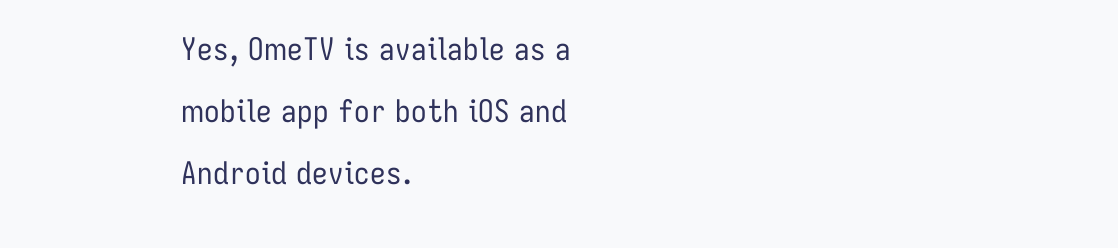Yes, OmeTV is available as a mobile app for both iOS and Android devices.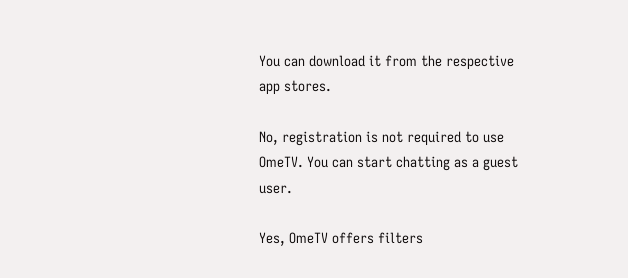You can download it from the respective app stores.

No, registration is not required to use OmeTV. You can start chatting as a guest user.

Yes, OmeTV offers filters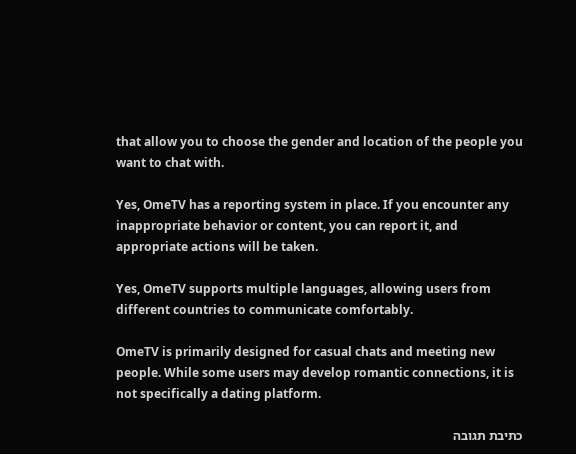that allow you to choose the gender and location of the people you want to chat with.

Yes, OmeTV has a reporting system in place. If you encounter any inappropriate behavior or content, you can report it, and appropriate actions will be taken.

Yes, OmeTV supports multiple languages, allowing users from different countries to communicate comfortably.

OmeTV is primarily designed for casual chats and meeting new people. While some users may develop romantic connections, it is not specifically a dating platform.

כתיבת תגובה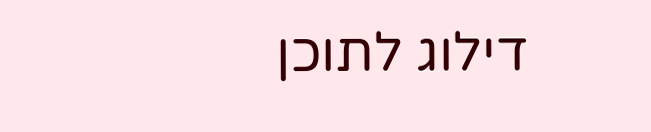דילוג לתוכן